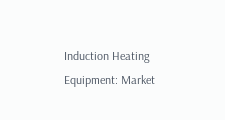Induction Heating Equipment: Market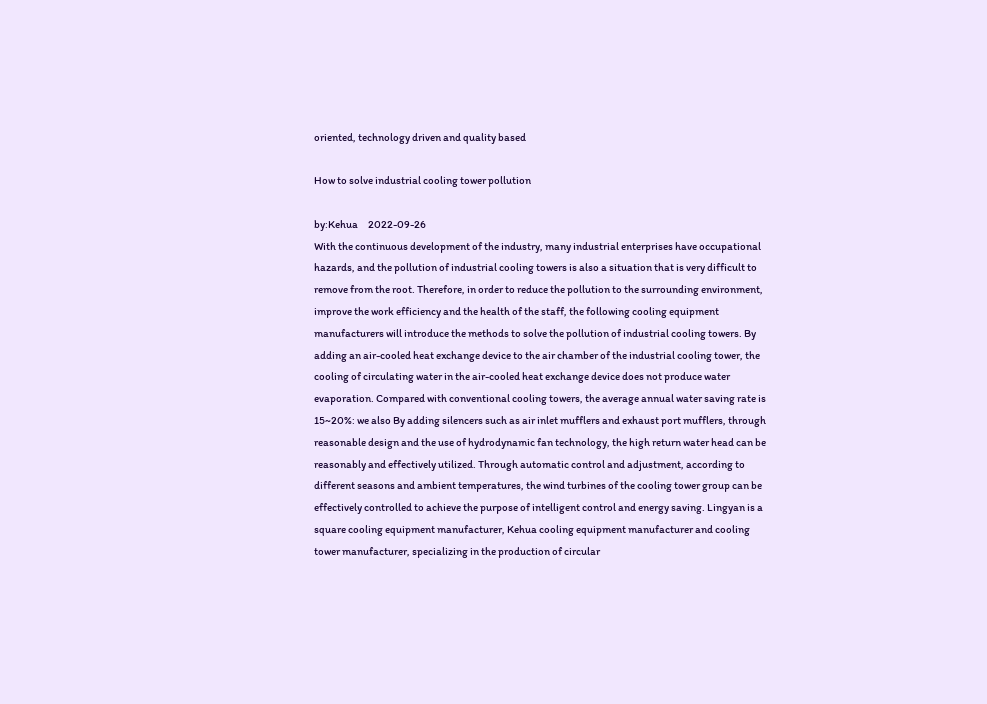oriented, technology driven and quality based

How to solve industrial cooling tower pollution

by:Kehua     2022-09-26
With the continuous development of the industry, many industrial enterprises have occupational hazards, and the pollution of industrial cooling towers is also a situation that is very difficult to remove from the root. Therefore, in order to reduce the pollution to the surrounding environment, improve the work efficiency and the health of the staff, the following cooling equipment manufacturers will introduce the methods to solve the pollution of industrial cooling towers. By adding an air-cooled heat exchange device to the air chamber of the industrial cooling tower, the cooling of circulating water in the air-cooled heat exchange device does not produce water evaporation. Compared with conventional cooling towers, the average annual water saving rate is 15~20%: we also By adding silencers such as air inlet mufflers and exhaust port mufflers, through reasonable design and the use of hydrodynamic fan technology, the high return water head can be reasonably and effectively utilized. Through automatic control and adjustment, according to different seasons and ambient temperatures, the wind turbines of the cooling tower group can be effectively controlled to achieve the purpose of intelligent control and energy saving. Lingyan is a square cooling equipment manufacturer, Kehua cooling equipment manufacturer and cooling tower manufacturer, specializing in the production of circular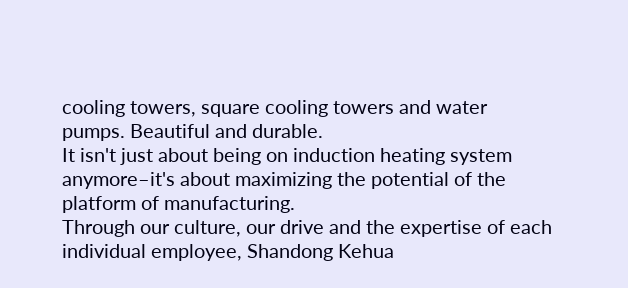cooling towers, square cooling towers and water pumps. Beautiful and durable.
It isn't just about being on induction heating system anymore–it's about maximizing the potential of the platform of manufacturing.
Through our culture, our drive and the expertise of each individual employee, Shandong Kehua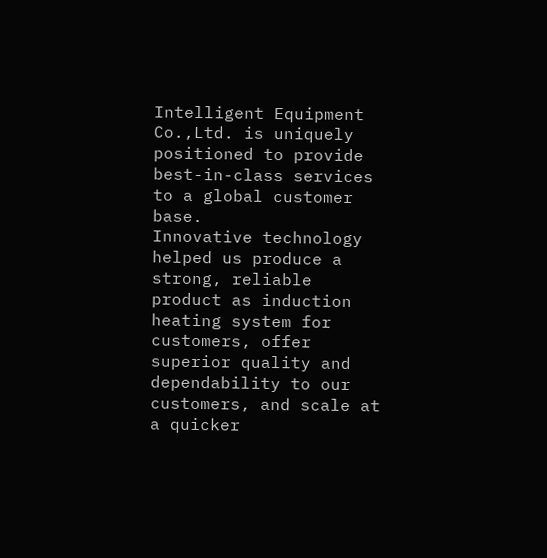Intelligent Equipment Co.,Ltd. is uniquely positioned to provide best-in-class services to a global customer base.
Innovative technology helped us produce a strong, reliable product as induction heating system for customers, offer superior quality and dependability to our customers, and scale at a quicker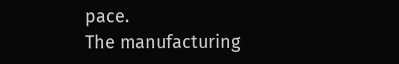pace.
The manufacturing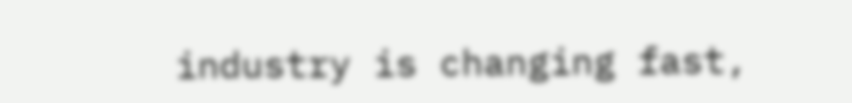industry is changing fast,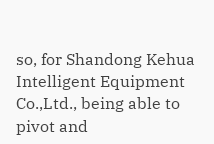so, for Shandong Kehua Intelligent Equipment Co.,Ltd., being able to pivot and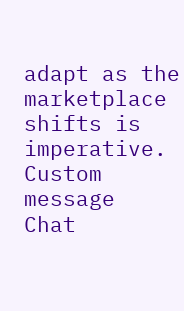adapt as the marketplace shifts is imperative.
Custom message
Chat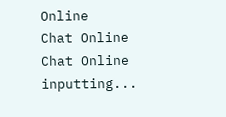Online
Chat Online
Chat Online inputting...